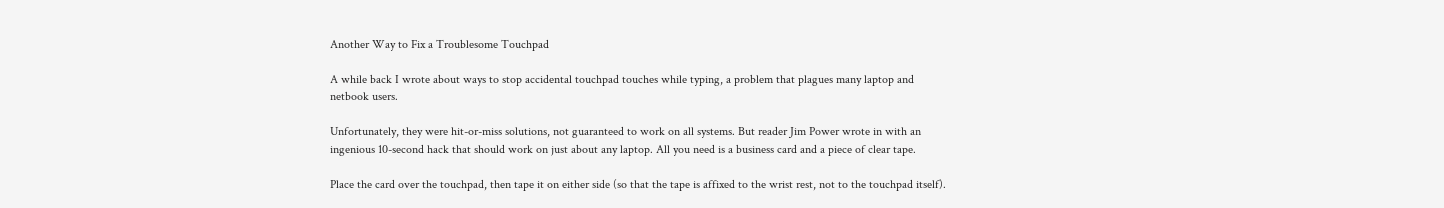Another Way to Fix a Troublesome Touchpad

A while back I wrote about ways to stop accidental touchpad touches while typing, a problem that plagues many laptop and netbook users.

Unfortunately, they were hit-or-miss solutions, not guaranteed to work on all systems. But reader Jim Power wrote in with an ingenious 10-second hack that should work on just about any laptop. All you need is a business card and a piece of clear tape.

Place the card over the touchpad, then tape it on either side (so that the tape is affixed to the wrist rest, not to the touchpad itself).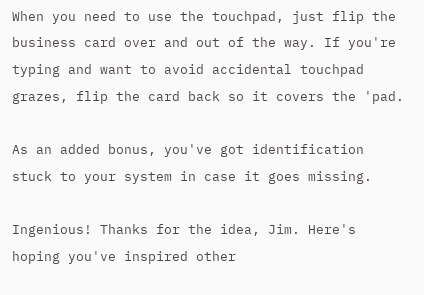When you need to use the touchpad, just flip the business card over and out of the way. If you're typing and want to avoid accidental touchpad grazes, flip the card back so it covers the 'pad.

As an added bonus, you've got identification stuck to your system in case it goes missing.

Ingenious! Thanks for the idea, Jim. Here's hoping you've inspired other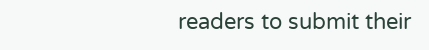readers to submit their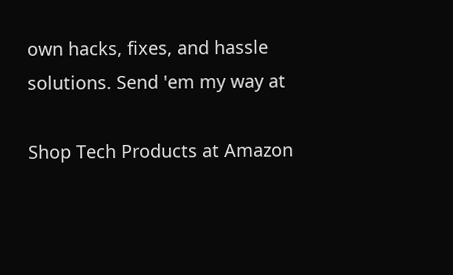own hacks, fixes, and hassle solutions. Send 'em my way at

Shop Tech Products at Amazon